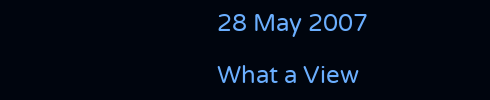28 May 2007

What a View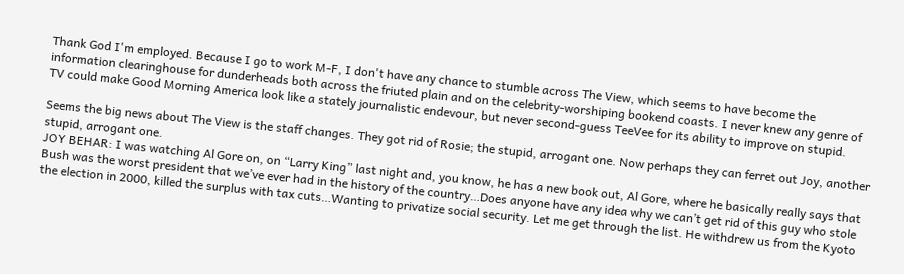Thank God I'm employed. Because I go to work M-F, I don't have any chance to stumble across The View, which seems to have become the information clearinghouse for dunderheads both across the friuted plain and on the celebrity-worshiping bookend coasts. I never knew any genre of TV could make Good Morning America look like a stately journalistic endevour, but never second-guess TeeVee for its ability to improve on stupid.

Seems the big news about The View is the staff changes. They got rid of Rosie; the stupid, arrogant one. Now perhaps they can ferret out Joy, another stupid, arrogant one.
JOY BEHAR: I was watching Al Gore on, on “Larry King” last night and, you know, he has a new book out, Al Gore, where he basically really says that Bush was the worst president that we’ve ever had in the history of the country…Does anyone have any idea why we can’t get rid of this guy who stole the election in 2000, killed the surplus with tax cuts…Wanting to privatize social security. Let me get through the list. He withdrew us from the Kyoto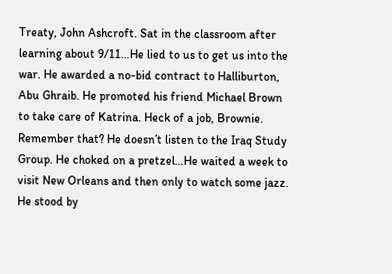Treaty, John Ashcroft. Sat in the classroom after learning about 9/11…He lied to us to get us into the war. He awarded a no-bid contract to Halliburton, Abu Ghraib. He promoted his friend Michael Brown to take care of Katrina. Heck of a job, Brownie. Remember that? He doesn’t listen to the Iraq Study Group. He choked on a pretzel…He waited a week to visit New Orleans and then only to watch some jazz. He stood by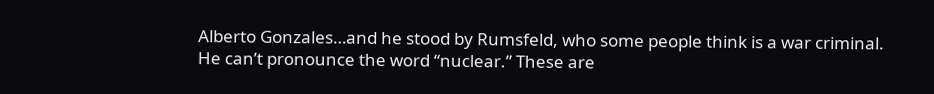Alberto Gonzales…and he stood by Rumsfeld, who some people think is a war criminal. He can’t pronounce the word “nuclear.” These are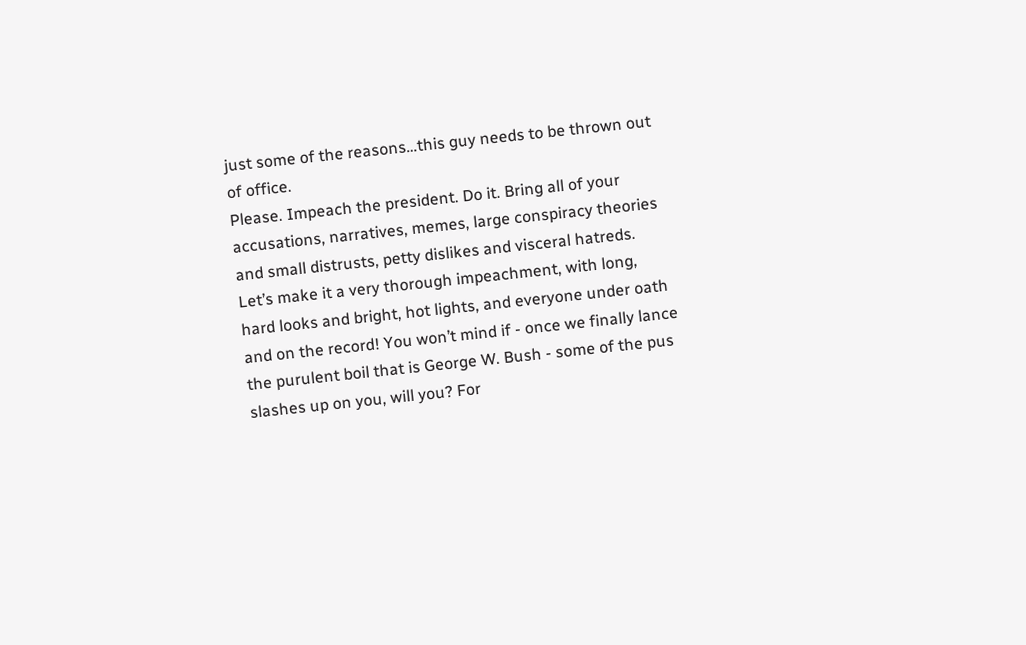just some of the reasons…this guy needs to be thrown out of office.
Please. Impeach the president. Do it. Bring all of your accusations, narratives, memes, large conspiracy theories and small distrusts, petty dislikes and visceral hatreds. Let’s make it a very thorough impeachment, with long, hard looks and bright, hot lights, and everyone under oath and on the record! You won’t mind if - once we finally lance the purulent boil that is George W. Bush - some of the pus slashes up on you, will you? For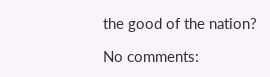the good of the nation?

No comments: